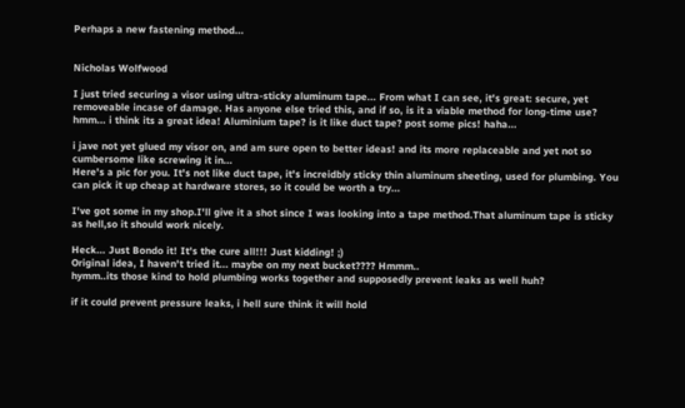Perhaps a new fastening method...


Nicholas Wolfwood

I just tried securing a visor using ultra-sticky aluminum tape... From what I can see, it's great: secure, yet removeable incase of damage. Has anyone else tried this, and if so, is it a viable method for long-time use?
hmm... i think its a great idea! Aluminium tape? is it like duct tape? post some pics! haha...

i jave not yet glued my visor on, and am sure open to better ideas! and its more replaceable and yet not so cumbersome like screwing it in...
Here's a pic for you. It's not like duct tape, it's increidbly sticky thin aluminum sheeting, used for plumbing. You can pick it up cheap at hardware stores, so it could be worth a try...

I've got some in my shop.I'll give it a shot since I was looking into a tape method.That aluminum tape is sticky as hell,so it should work nicely.

Heck... Just Bondo it! It's the cure all!!! Just kidding! ;)
Original idea, I haven't tried it... maybe on my next bucket???? Hmmm..
hymm..its those kind to hold plumbing works together and supposedly prevent leaks as well huh?

if it could prevent pressure leaks, i hell sure think it will hold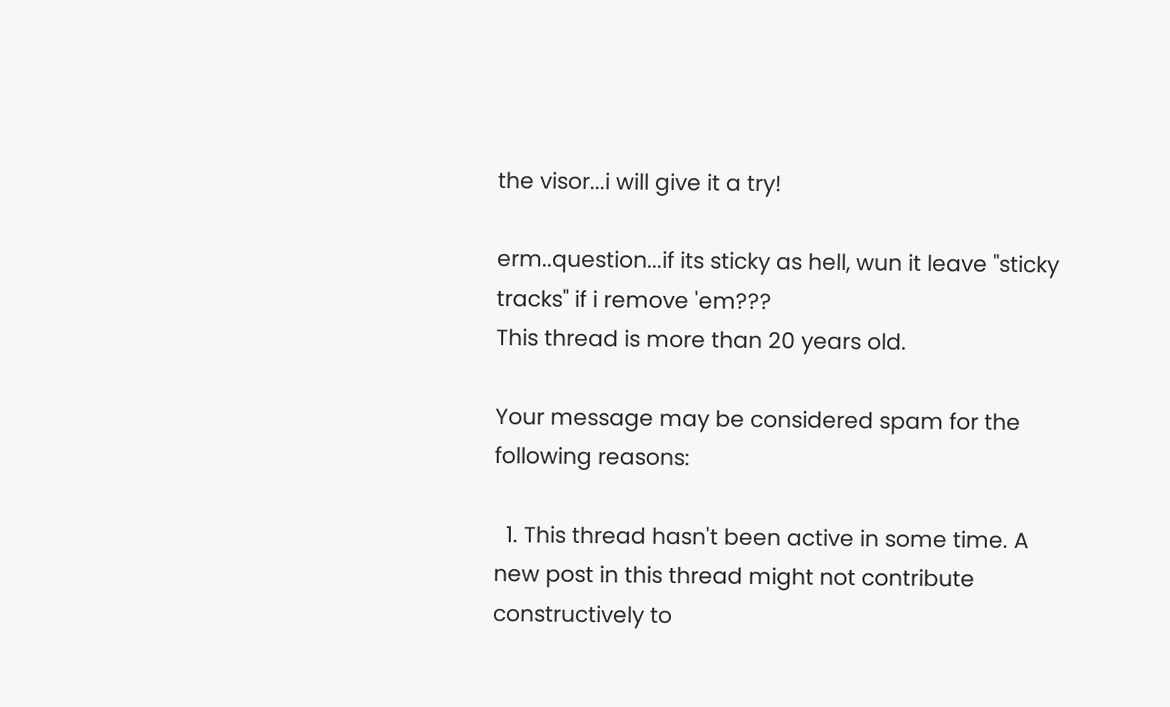the visor...i will give it a try!

erm..question...if its sticky as hell, wun it leave "sticky tracks" if i remove 'em???
This thread is more than 20 years old.

Your message may be considered spam for the following reasons:

  1. This thread hasn't been active in some time. A new post in this thread might not contribute constructively to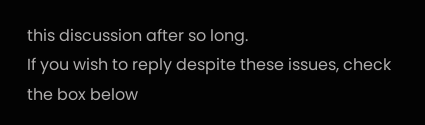this discussion after so long.
If you wish to reply despite these issues, check the box below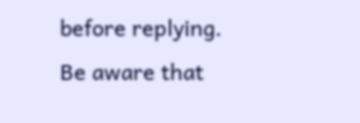before replying.
Be aware that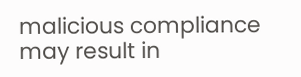malicious compliance may result in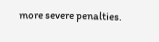more severe penalties.